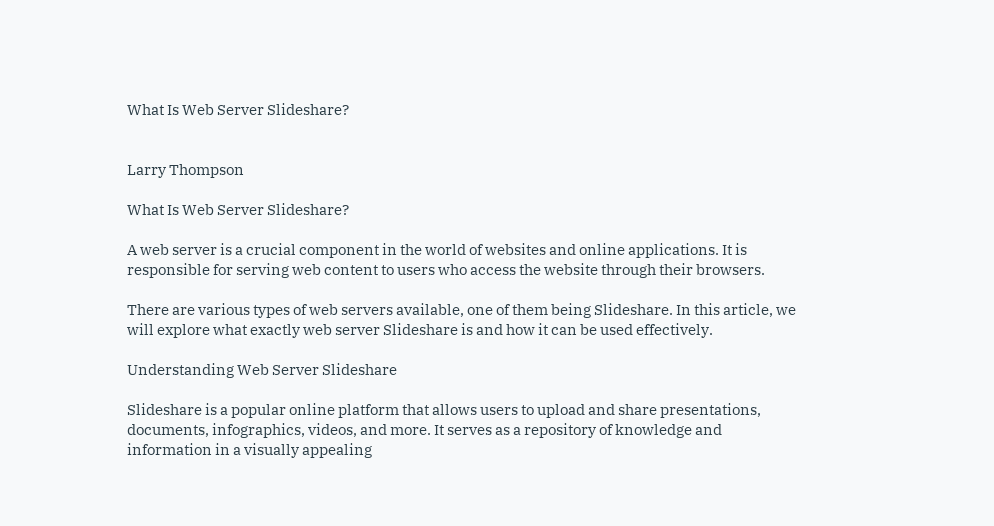What Is Web Server Slideshare?


Larry Thompson

What Is Web Server Slideshare?

A web server is a crucial component in the world of websites and online applications. It is responsible for serving web content to users who access the website through their browsers.

There are various types of web servers available, one of them being Slideshare. In this article, we will explore what exactly web server Slideshare is and how it can be used effectively.

Understanding Web Server Slideshare

Slideshare is a popular online platform that allows users to upload and share presentations, documents, infographics, videos, and more. It serves as a repository of knowledge and information in a visually appealing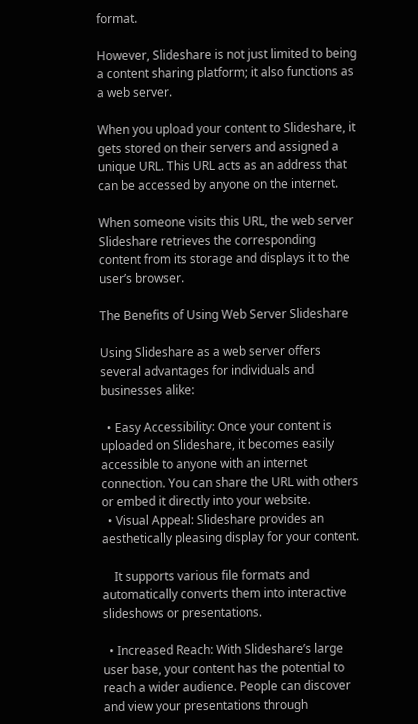format.

However, Slideshare is not just limited to being a content sharing platform; it also functions as a web server.

When you upload your content to Slideshare, it gets stored on their servers and assigned a unique URL. This URL acts as an address that can be accessed by anyone on the internet.

When someone visits this URL, the web server Slideshare retrieves the corresponding content from its storage and displays it to the user’s browser.

The Benefits of Using Web Server Slideshare

Using Slideshare as a web server offers several advantages for individuals and businesses alike:

  • Easy Accessibility: Once your content is uploaded on Slideshare, it becomes easily accessible to anyone with an internet connection. You can share the URL with others or embed it directly into your website.
  • Visual Appeal: Slideshare provides an aesthetically pleasing display for your content.

    It supports various file formats and automatically converts them into interactive slideshows or presentations.

  • Increased Reach: With Slideshare’s large user base, your content has the potential to reach a wider audience. People can discover and view your presentations through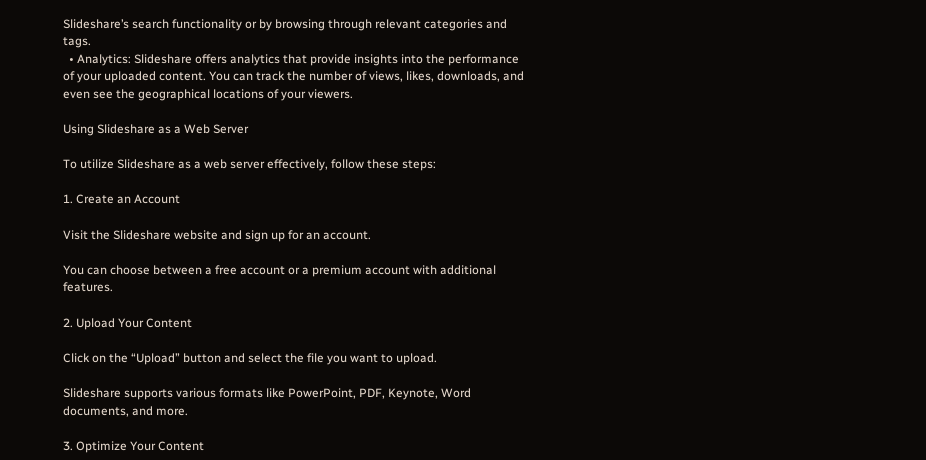Slideshare’s search functionality or by browsing through relevant categories and tags.
  • Analytics: Slideshare offers analytics that provide insights into the performance of your uploaded content. You can track the number of views, likes, downloads, and even see the geographical locations of your viewers.

Using Slideshare as a Web Server

To utilize Slideshare as a web server effectively, follow these steps:

1. Create an Account

Visit the Slideshare website and sign up for an account.

You can choose between a free account or a premium account with additional features.

2. Upload Your Content

Click on the “Upload” button and select the file you want to upload.

Slideshare supports various formats like PowerPoint, PDF, Keynote, Word documents, and more.

3. Optimize Your Content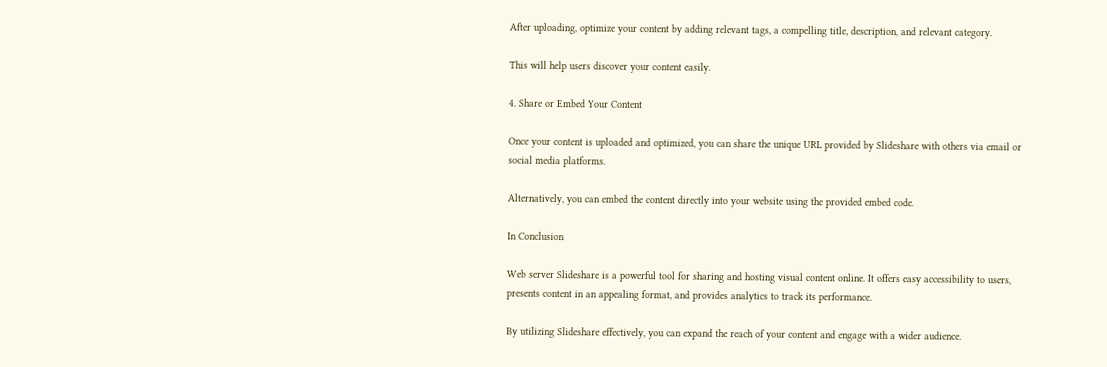After uploading, optimize your content by adding relevant tags, a compelling title, description, and relevant category.

This will help users discover your content easily.

4. Share or Embed Your Content

Once your content is uploaded and optimized, you can share the unique URL provided by Slideshare with others via email or social media platforms.

Alternatively, you can embed the content directly into your website using the provided embed code.

In Conclusion

Web server Slideshare is a powerful tool for sharing and hosting visual content online. It offers easy accessibility to users, presents content in an appealing format, and provides analytics to track its performance.

By utilizing Slideshare effectively, you can expand the reach of your content and engage with a wider audience.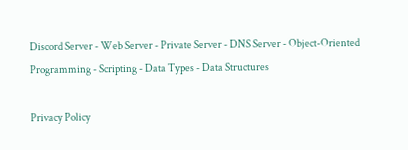Discord Server - Web Server - Private Server - DNS Server - Object-Oriented Programming - Scripting - Data Types - Data Structures

Privacy Policy